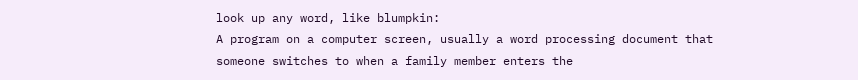look up any word, like blumpkin:
A program on a computer screen, usually a word processing document that someone switches to when a family member enters the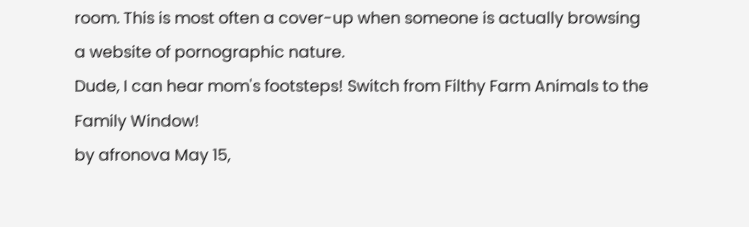room. This is most often a cover-up when someone is actually browsing a website of pornographic nature.
Dude, I can hear mom's footsteps! Switch from Filthy Farm Animals to the Family Window!
by afronova May 15,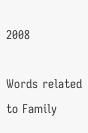2008

Words related to Family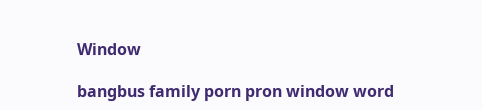Window

bangbus family porn pron window word